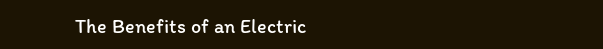The Benefits of an Electric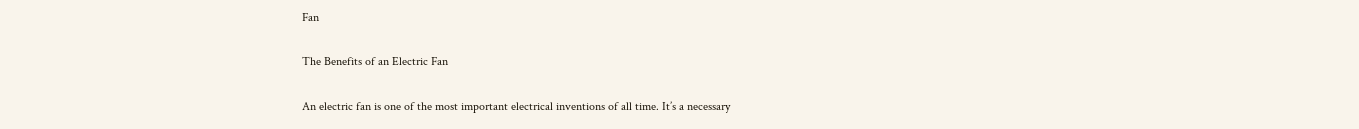Fan

The Benefits of an Electric Fan

An electric fan is one of the most important electrical inventions of all time. It’s a necessary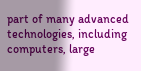part of many advanced technologies, including computers, large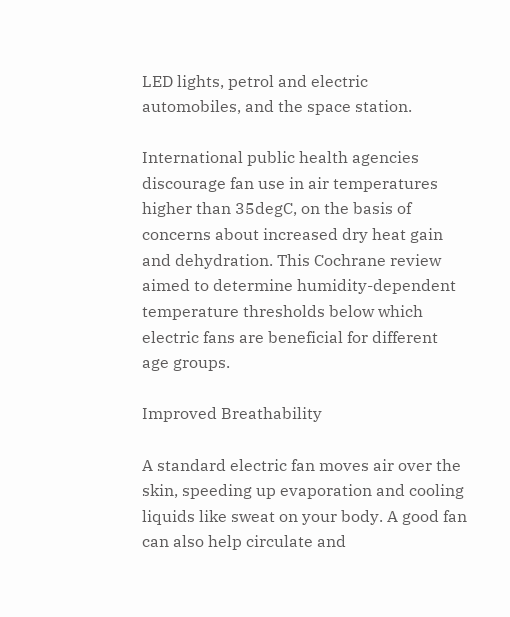LED lights, petrol and electric automobiles, and the space station.

International public health agencies discourage fan use in air temperatures higher than 35degC, on the basis of concerns about increased dry heat gain and dehydration. This Cochrane review aimed to determine humidity-dependent temperature thresholds below which electric fans are beneficial for different age groups.

Improved Breathability

A standard electric fan moves air over the skin, speeding up evaporation and cooling liquids like sweat on your body. A good fan can also help circulate and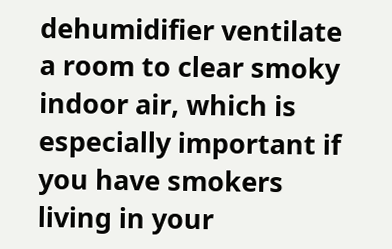dehumidifier ventilate a room to clear smoky indoor air, which is especially important if you have smokers living in your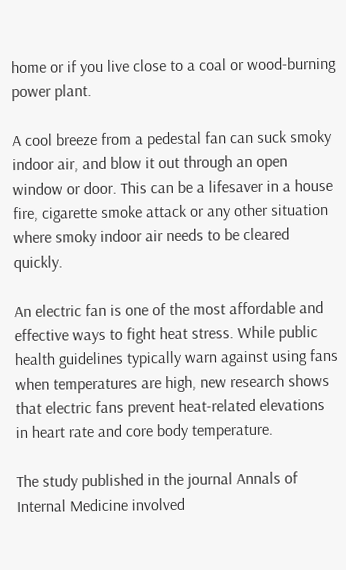home or if you live close to a coal or wood-burning power plant.

A cool breeze from a pedestal fan can suck smoky indoor air, and blow it out through an open window or door. This can be a lifesaver in a house fire, cigarette smoke attack or any other situation where smoky indoor air needs to be cleared quickly.

An electric fan is one of the most affordable and effective ways to fight heat stress. While public health guidelines typically warn against using fans when temperatures are high, new research shows that electric fans prevent heat-related elevations in heart rate and core body temperature.

The study published in the journal Annals of Internal Medicine involved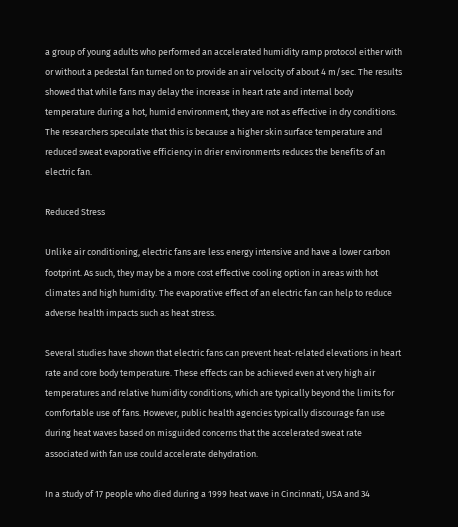a group of young adults who performed an accelerated humidity ramp protocol either with or without a pedestal fan turned on to provide an air velocity of about 4 m/sec. The results showed that while fans may delay the increase in heart rate and internal body temperature during a hot, humid environment, they are not as effective in dry conditions. The researchers speculate that this is because a higher skin surface temperature and reduced sweat evaporative efficiency in drier environments reduces the benefits of an electric fan.

Reduced Stress

Unlike air conditioning, electric fans are less energy intensive and have a lower carbon footprint. As such, they may be a more cost effective cooling option in areas with hot climates and high humidity. The evaporative effect of an electric fan can help to reduce adverse health impacts such as heat stress.

Several studies have shown that electric fans can prevent heat-related elevations in heart rate and core body temperature. These effects can be achieved even at very high air temperatures and relative humidity conditions, which are typically beyond the limits for comfortable use of fans. However, public health agencies typically discourage fan use during heat waves based on misguided concerns that the accelerated sweat rate associated with fan use could accelerate dehydration.

In a study of 17 people who died during a 1999 heat wave in Cincinnati, USA and 34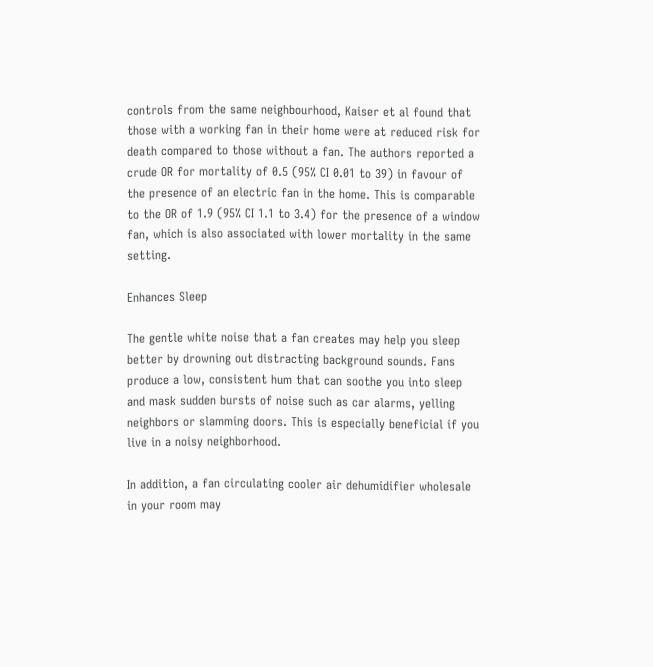controls from the same neighbourhood, Kaiser et al found that those with a working fan in their home were at reduced risk for death compared to those without a fan. The authors reported a crude OR for mortality of 0.5 (95% CI 0.01 to 39) in favour of the presence of an electric fan in the home. This is comparable to the OR of 1.9 (95% CI 1.1 to 3.4) for the presence of a window fan, which is also associated with lower mortality in the same setting.

Enhances Sleep

The gentle white noise that a fan creates may help you sleep better by drowning out distracting background sounds. Fans produce a low, consistent hum that can soothe you into sleep and mask sudden bursts of noise such as car alarms, yelling neighbors or slamming doors. This is especially beneficial if you live in a noisy neighborhood.

In addition, a fan circulating cooler air dehumidifier wholesale in your room may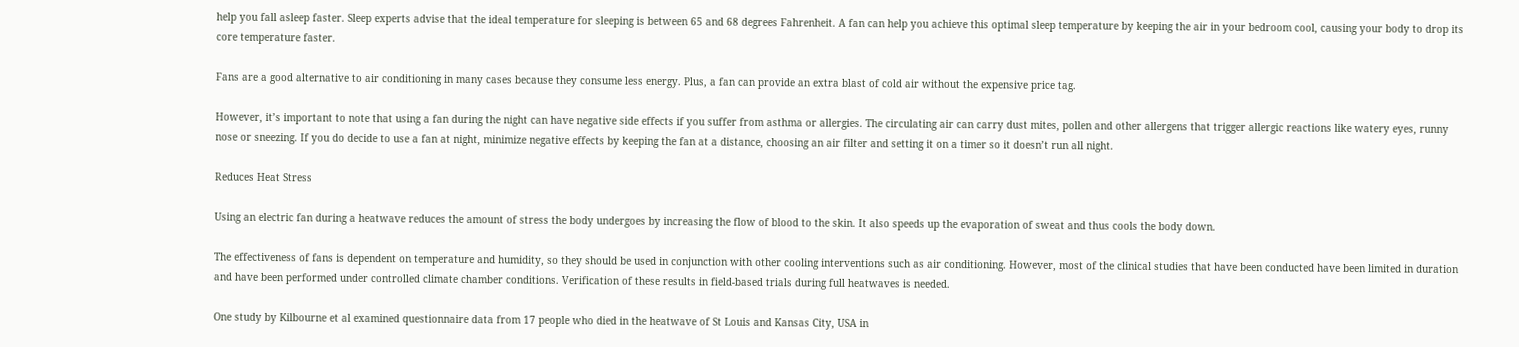help you fall asleep faster. Sleep experts advise that the ideal temperature for sleeping is between 65 and 68 degrees Fahrenheit. A fan can help you achieve this optimal sleep temperature by keeping the air in your bedroom cool, causing your body to drop its core temperature faster.

Fans are a good alternative to air conditioning in many cases because they consume less energy. Plus, a fan can provide an extra blast of cold air without the expensive price tag.

However, it’s important to note that using a fan during the night can have negative side effects if you suffer from asthma or allergies. The circulating air can carry dust mites, pollen and other allergens that trigger allergic reactions like watery eyes, runny nose or sneezing. If you do decide to use a fan at night, minimize negative effects by keeping the fan at a distance, choosing an air filter and setting it on a timer so it doesn’t run all night.

Reduces Heat Stress

Using an electric fan during a heatwave reduces the amount of stress the body undergoes by increasing the flow of blood to the skin. It also speeds up the evaporation of sweat and thus cools the body down.

The effectiveness of fans is dependent on temperature and humidity, so they should be used in conjunction with other cooling interventions such as air conditioning. However, most of the clinical studies that have been conducted have been limited in duration and have been performed under controlled climate chamber conditions. Verification of these results in field-based trials during full heatwaves is needed.

One study by Kilbourne et al examined questionnaire data from 17 people who died in the heatwave of St Louis and Kansas City, USA in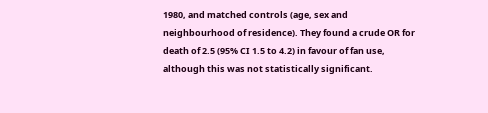1980, and matched controls (age, sex and neighbourhood of residence). They found a crude OR for death of 2.5 (95% CI 1.5 to 4.2) in favour of fan use, although this was not statistically significant.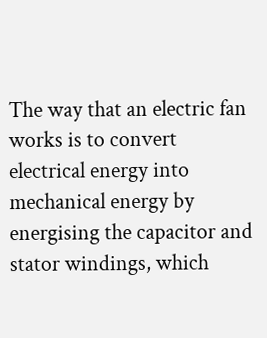The way that an electric fan works is to convert electrical energy into mechanical energy by energising the capacitor and stator windings, which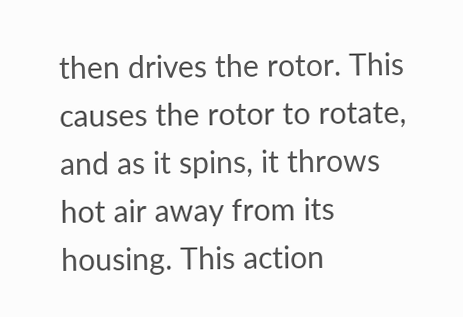then drives the rotor. This causes the rotor to rotate, and as it spins, it throws hot air away from its housing. This action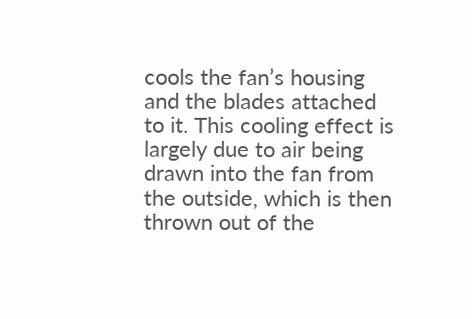cools the fan’s housing and the blades attached to it. This cooling effect is largely due to air being drawn into the fan from the outside, which is then thrown out of the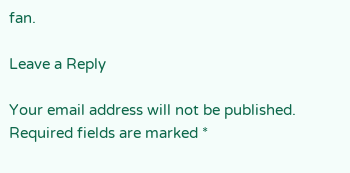fan.

Leave a Reply

Your email address will not be published. Required fields are marked *